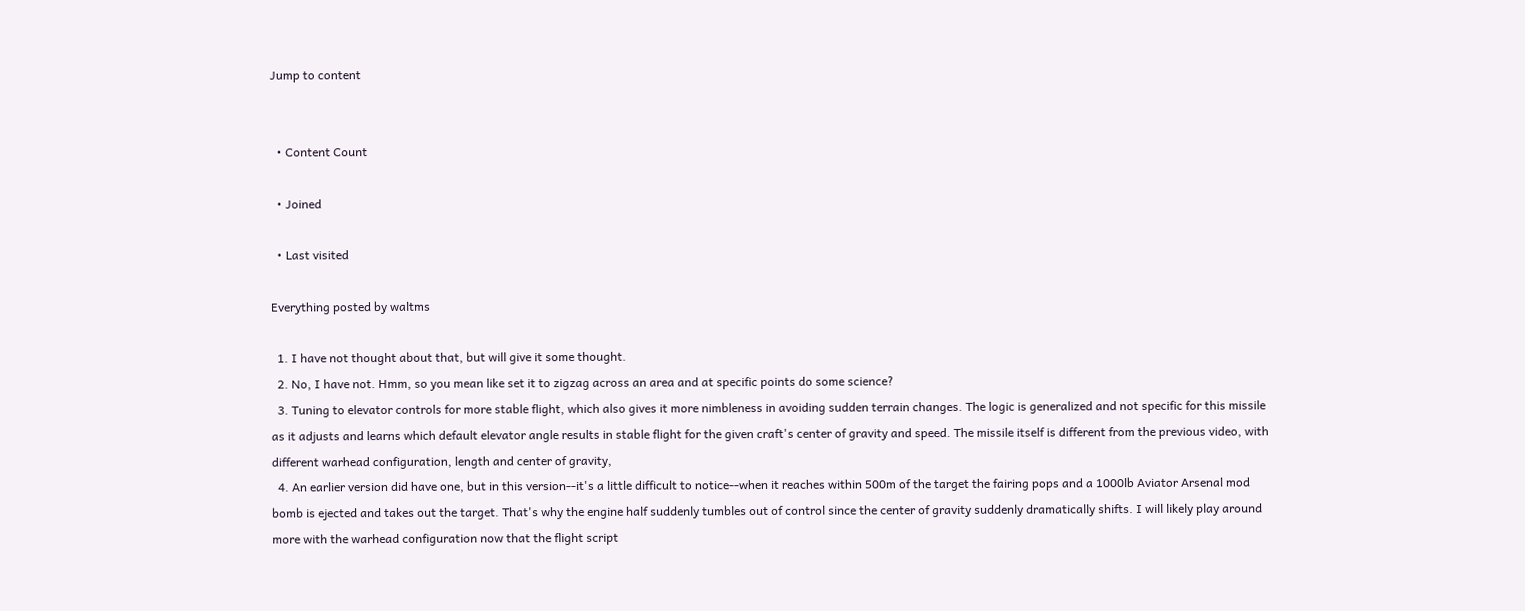Jump to content


  • Content Count

  • Joined

  • Last visited

Everything posted by waltms

  1. I have not thought about that, but will give it some thought.
  2. No, I have not. Hmm, so you mean like set it to zigzag across an area and at specific points do some science?
  3. Tuning to elevator controls for more stable flight, which also gives it more nimbleness in avoiding sudden terrain changes. The logic is generalized and not specific for this missile as it adjusts and learns which default elevator angle results in stable flight for the given craft's center of gravity and speed. The missile itself is different from the previous video, with different warhead configuration, length and center of gravity,
  4. An earlier version did have one, but in this version--it's a little difficult to notice--when it reaches within 500m of the target the fairing pops and a 1000lb Aviator Arsenal mod bomb is ejected and takes out the target. That's why the engine half suddenly tumbles out of control since the center of gravity suddenly dramatically shifts. I will likely play around more with the warhead configuration now that the flight script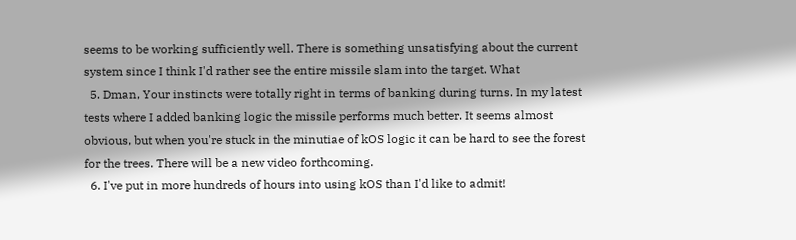seems to be working sufficiently well. There is something unsatisfying about the current system since I think I'd rather see the entire missile slam into the target. What
  5. Dman, Your instincts were totally right in terms of banking during turns. In my latest tests where I added banking logic the missile performs much better. It seems almost obvious, but when you're stuck in the minutiae of kOS logic it can be hard to see the forest for the trees. There will be a new video forthcoming.
  6. I've put in more hundreds of hours into using kOS than I'd like to admit!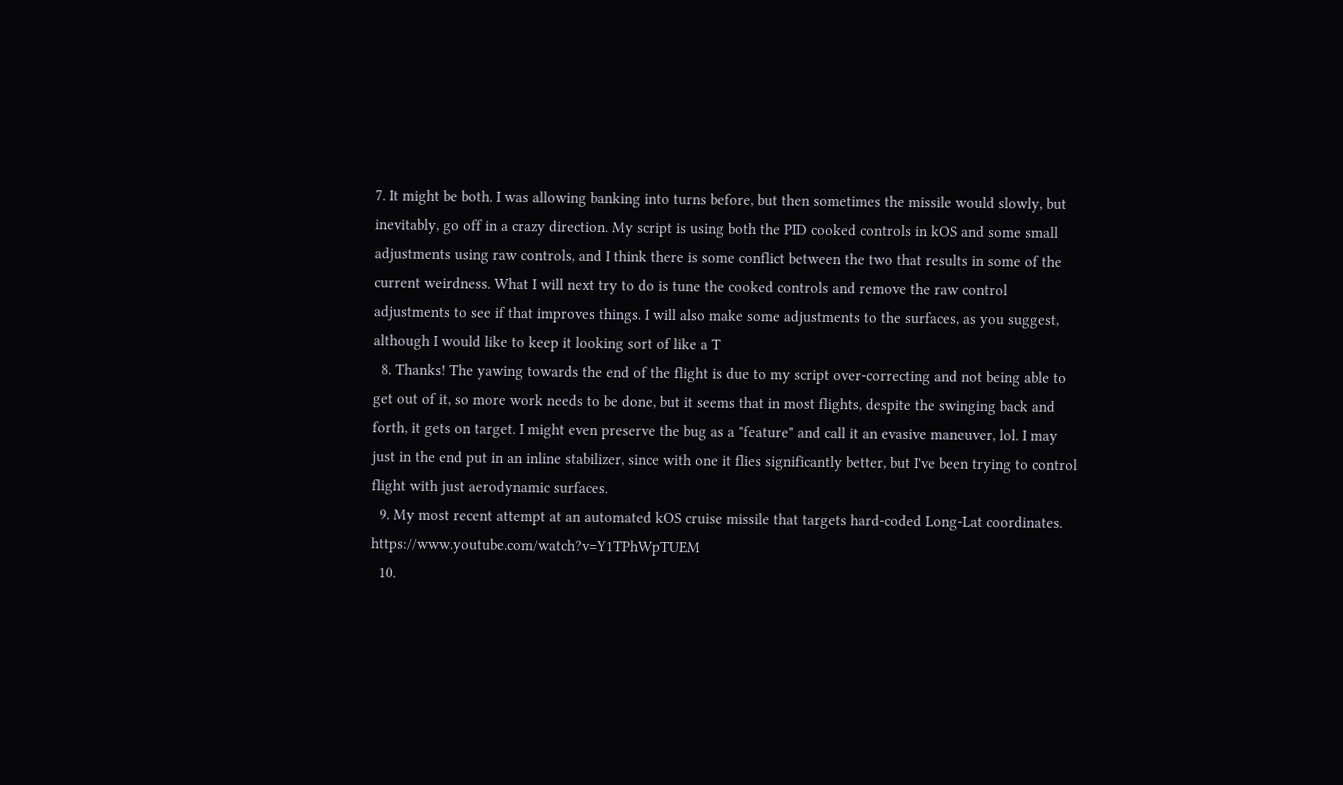7. It might be both. I was allowing banking into turns before, but then sometimes the missile would slowly, but inevitably, go off in a crazy direction. My script is using both the PID cooked controls in kOS and some small adjustments using raw controls, and I think there is some conflict between the two that results in some of the current weirdness. What I will next try to do is tune the cooked controls and remove the raw control adjustments to see if that improves things. I will also make some adjustments to the surfaces, as you suggest, although I would like to keep it looking sort of like a T
  8. Thanks! The yawing towards the end of the flight is due to my script over-correcting and not being able to get out of it, so more work needs to be done, but it seems that in most flights, despite the swinging back and forth, it gets on target. I might even preserve the bug as a "feature" and call it an evasive maneuver, lol. I may just in the end put in an inline stabilizer, since with one it flies significantly better, but I've been trying to control flight with just aerodynamic surfaces.
  9. My most recent attempt at an automated kOS cruise missile that targets hard-coded Long-Lat coordinates. https://www.youtube.com/watch?v=Y1TPhWpTUEM
  10.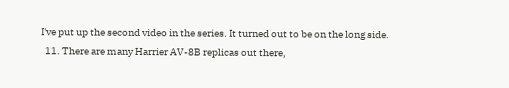I've put up the second video in the series. It turned out to be on the long side.
  11. There are many Harrier AV-8B replicas out there,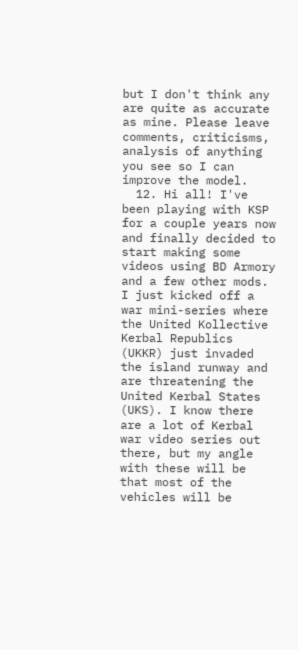but I don't think any are quite as accurate as mine. Please leave comments, criticisms, analysis of anything you see so I can improve the model.
  12. Hi all! I've been playing with KSP for a couple years now and finally decided to start making some videos using BD Armory and a few other mods. I just kicked off a war mini-series where the United Kollective Kerbal Republics (UKKR) just invaded the island runway and are threatening the United Kerbal States (UKS). I know there are a lot of Kerbal war video series out there, but my angle with these will be that most of the vehicles will be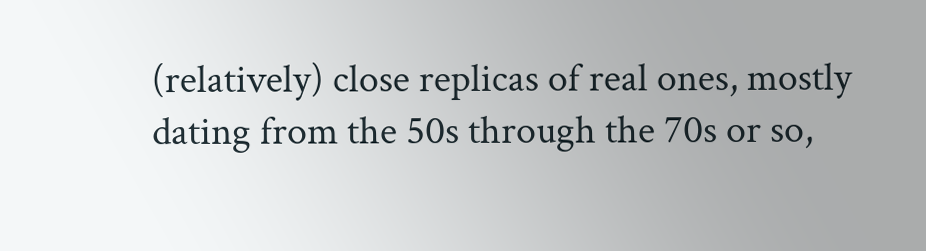(relatively) close replicas of real ones, mostly dating from the 50s through the 70s or so,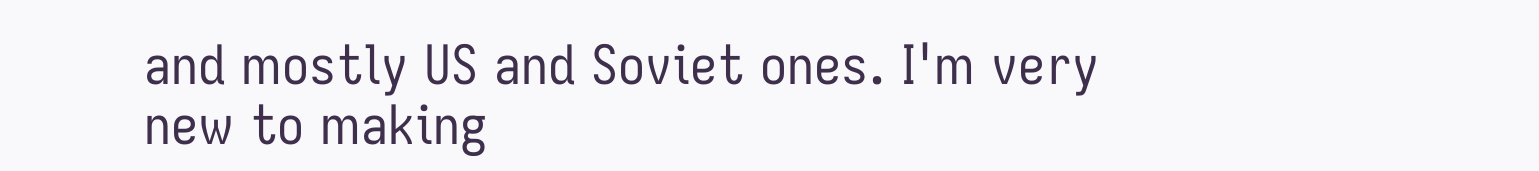and mostly US and Soviet ones. I'm very new to making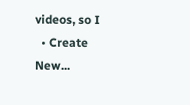videos, so I
  • Create New...